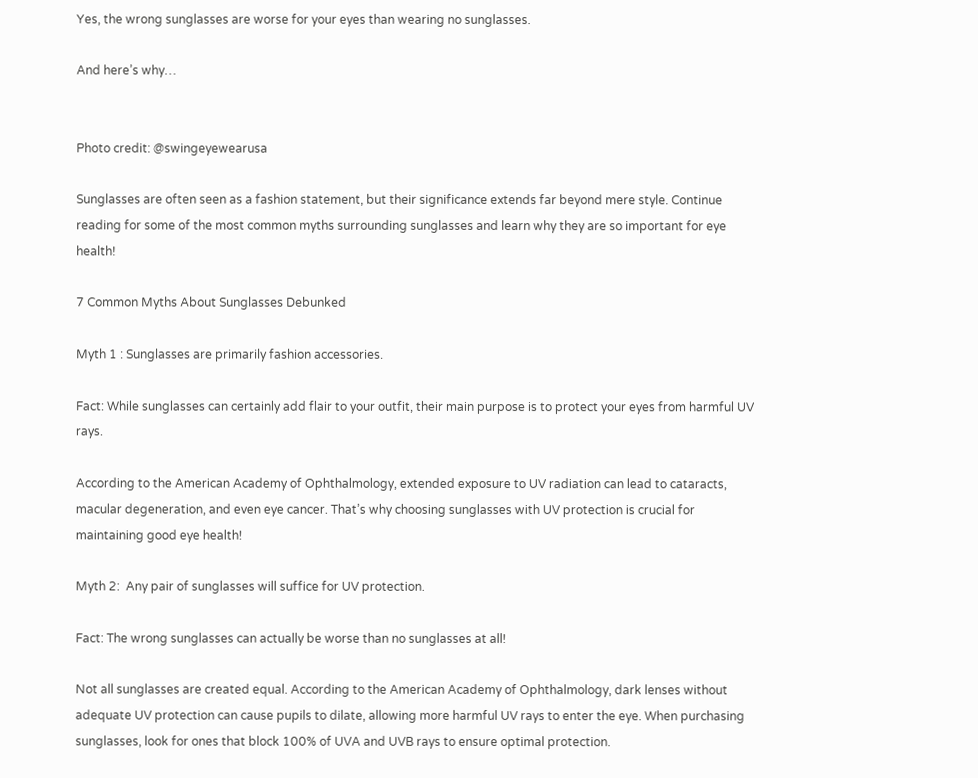Yes, the wrong sunglasses are worse for your eyes than wearing no sunglasses.

And here’s why…


Photo credit: @swingeyewearusa

Sunglasses are often seen as a fashion statement, but their significance extends far beyond mere style. Continue reading for some of the most common myths surrounding sunglasses and learn why they are so important for eye health!

7 Common Myths About Sunglasses Debunked

Myth 1 : Sunglasses are primarily fashion accessories.

Fact: While sunglasses can certainly add flair to your outfit, their main purpose is to protect your eyes from harmful UV rays.

According to the American Academy of Ophthalmology, extended exposure to UV radiation can lead to cataracts, macular degeneration, and even eye cancer. That’s why choosing sunglasses with UV protection is crucial for maintaining good eye health!

Myth 2:  Any pair of sunglasses will suffice for UV protection.

Fact: The wrong sunglasses can actually be worse than no sunglasses at all!

Not all sunglasses are created equal. According to the American Academy of Ophthalmology, dark lenses without adequate UV protection can cause pupils to dilate, allowing more harmful UV rays to enter the eye. When purchasing sunglasses, look for ones that block 100% of UVA and UVB rays to ensure optimal protection.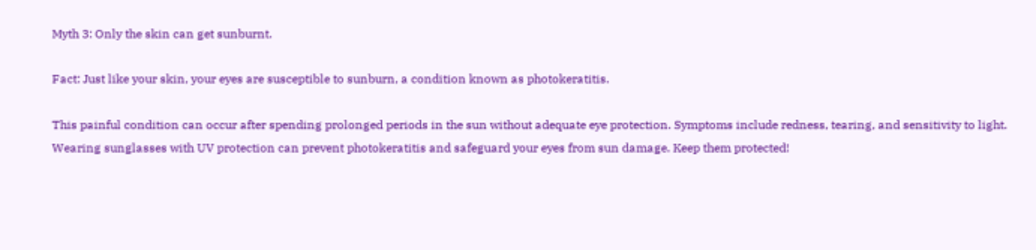Myth 3: Only the skin can get sunburnt.

Fact: Just like your skin, your eyes are susceptible to sunburn, a condition known as photokeratitis.

This painful condition can occur after spending prolonged periods in the sun without adequate eye protection. Symptoms include redness, tearing, and sensitivity to light. Wearing sunglasses with UV protection can prevent photokeratitis and safeguard your eyes from sun damage. Keep them protected!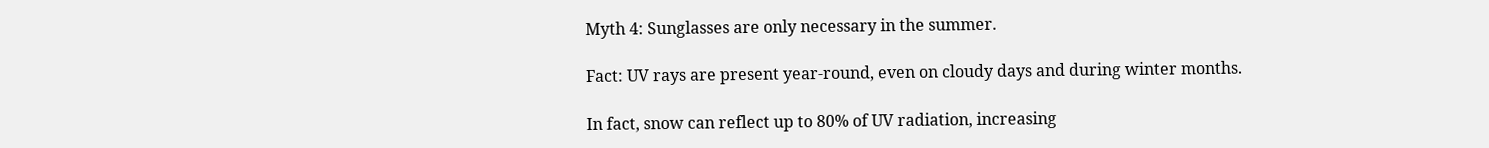Myth 4: Sunglasses are only necessary in the summer.

Fact: UV rays are present year-round, even on cloudy days and during winter months.

In fact, snow can reflect up to 80% of UV radiation, increasing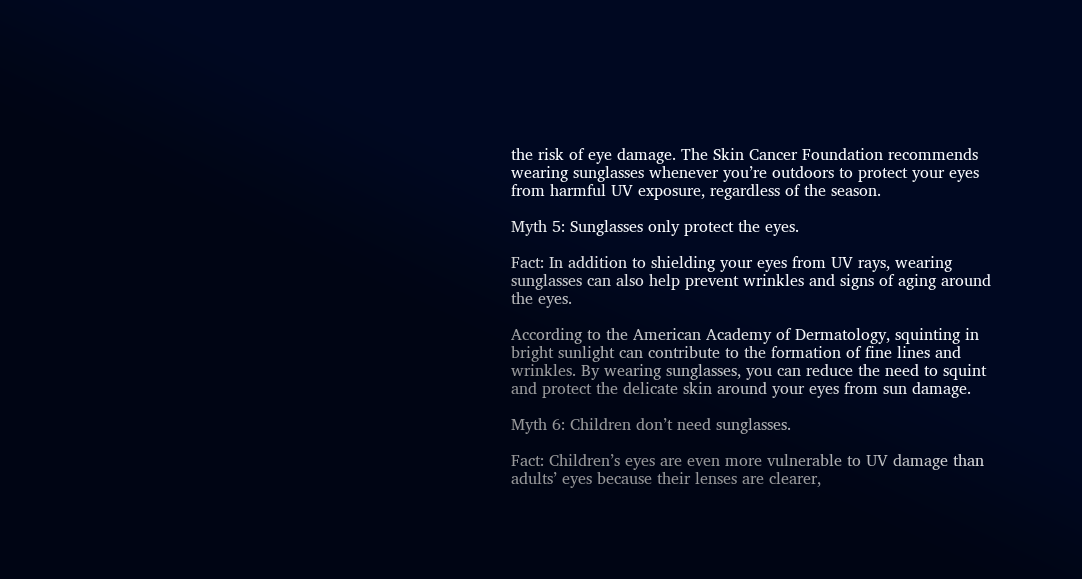the risk of eye damage. The Skin Cancer Foundation recommends wearing sunglasses whenever you’re outdoors to protect your eyes from harmful UV exposure, regardless of the season.

Myth 5: Sunglasses only protect the eyes.

Fact: In addition to shielding your eyes from UV rays, wearing sunglasses can also help prevent wrinkles and signs of aging around the eyes.

According to the American Academy of Dermatology, squinting in bright sunlight can contribute to the formation of fine lines and wrinkles. By wearing sunglasses, you can reduce the need to squint and protect the delicate skin around your eyes from sun damage.

Myth 6: Children don’t need sunglasses.

Fact: Children’s eyes are even more vulnerable to UV damage than adults’ eyes because their lenses are clearer,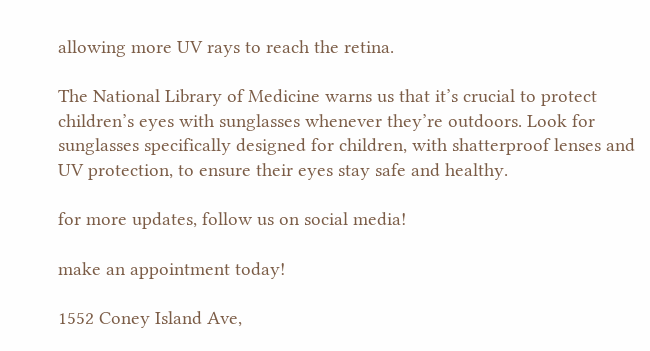allowing more UV rays to reach the retina.

The National Library of Medicine warns us that it’s crucial to protect children’s eyes with sunglasses whenever they’re outdoors. Look for sunglasses specifically designed for children, with shatterproof lenses and UV protection, to ensure their eyes stay safe and healthy.

for more updates, follow us on social media!

make an appointment today!

1552 Coney Island Ave,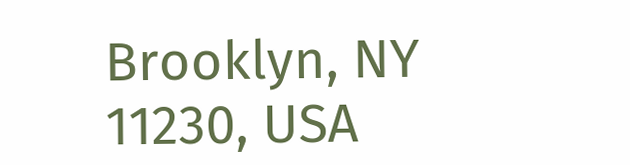Brooklyn, NY 11230, USA